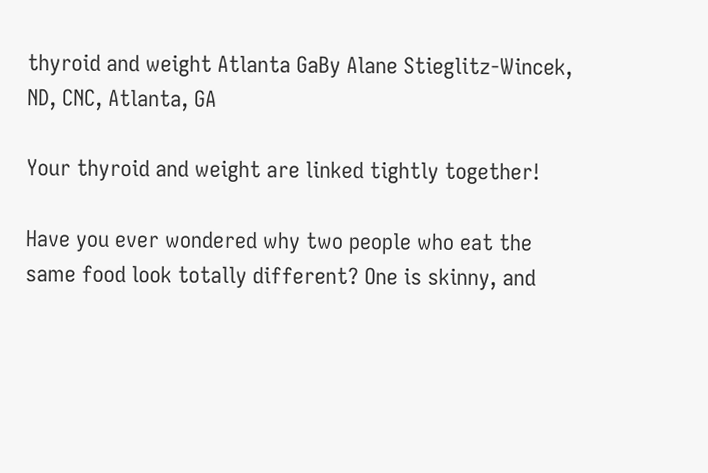thyroid and weight Atlanta GaBy Alane Stieglitz-Wincek, ND, CNC, Atlanta, GA

Your thyroid and weight are linked tightly together!

Have you ever wondered why two people who eat the same food look totally different? One is skinny, and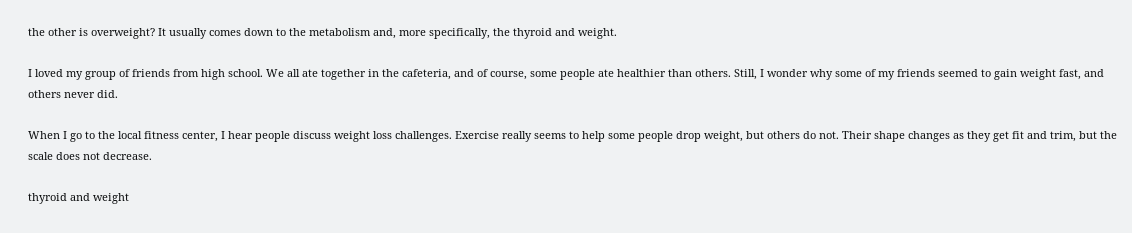the other is overweight? It usually comes down to the metabolism and, more specifically, the thyroid and weight.

I loved my group of friends from high school. We all ate together in the cafeteria, and of course, some people ate healthier than others. Still, I wonder why some of my friends seemed to gain weight fast, and others never did.

When I go to the local fitness center, I hear people discuss weight loss challenges. Exercise really seems to help some people drop weight, but others do not. Their shape changes as they get fit and trim, but the scale does not decrease.

thyroid and weight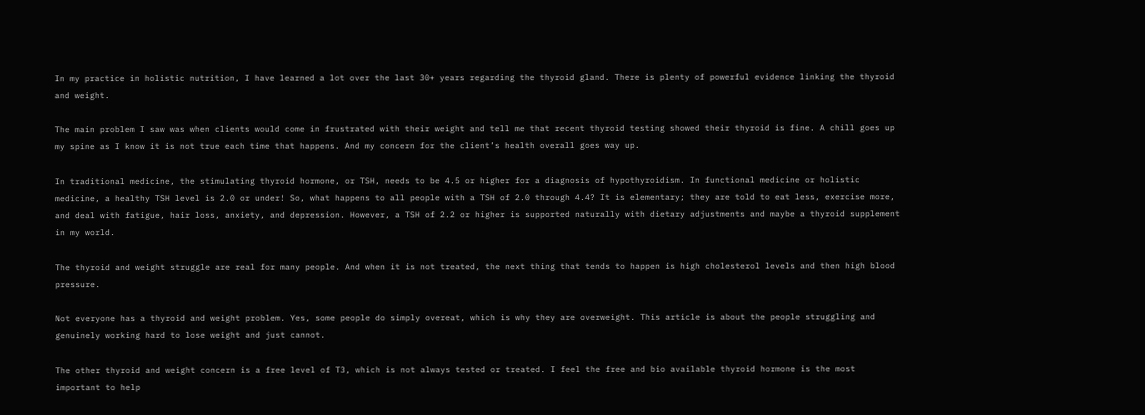In my practice in holistic nutrition, I have learned a lot over the last 30+ years regarding the thyroid gland. There is plenty of powerful evidence linking the thyroid and weight.

The main problem I saw was when clients would come in frustrated with their weight and tell me that recent thyroid testing showed their thyroid is fine. A chill goes up my spine as I know it is not true each time that happens. And my concern for the client’s health overall goes way up.

In traditional medicine, the stimulating thyroid hormone, or TSH, needs to be 4.5 or higher for a diagnosis of hypothyroidism. In functional medicine or holistic medicine, a healthy TSH level is 2.0 or under! So, what happens to all people with a TSH of 2.0 through 4.4? It is elementary; they are told to eat less, exercise more, and deal with fatigue, hair loss, anxiety, and depression. However, a TSH of 2.2 or higher is supported naturally with dietary adjustments and maybe a thyroid supplement in my world.

The thyroid and weight struggle are real for many people. And when it is not treated, the next thing that tends to happen is high cholesterol levels and then high blood pressure.

Not everyone has a thyroid and weight problem. Yes, some people do simply overeat, which is why they are overweight. This article is about the people struggling and genuinely working hard to lose weight and just cannot.

The other thyroid and weight concern is a free level of T3, which is not always tested or treated. I feel the free and bio available thyroid hormone is the most important to help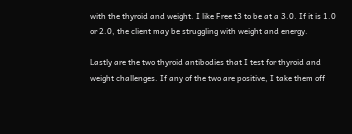with the thyroid and weight. I like Free t3 to be at a 3.0. If it is 1.0 or 2.0, the client may be struggling with weight and energy.

Lastly are the two thyroid antibodies that I test for thyroid and weight challenges. If any of the two are positive, I take them off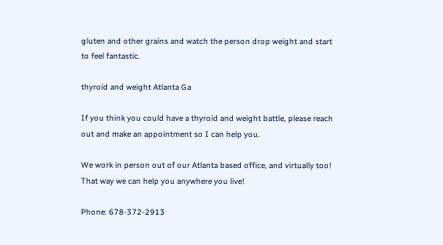gluten and other grains and watch the person drop weight and start to feel fantastic.

thyroid and weight Atlanta Ga

If you think you could have a thyroid and weight battle, please reach out and make an appointment so I can help you.

We work in person out of our Atlanta based office, and virtually too! That way we can help you anywhere you live!

Phone: 678-372-2913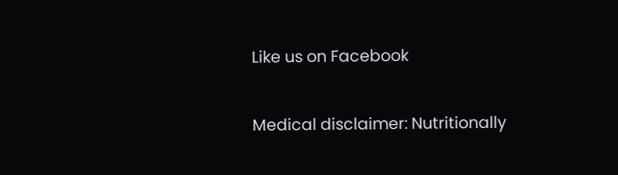Like us on Facebook

Medical disclaimer: Nutritionally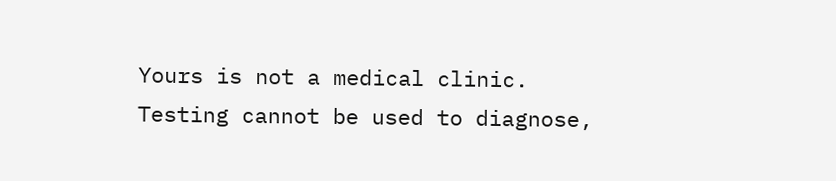Yours is not a medical clinic. Testing cannot be used to diagnose,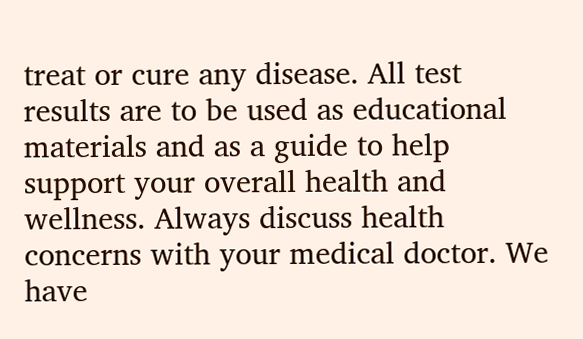treat or cure any disease. All test results are to be used as educational materials and as a guide to help support your overall health and wellness. Always discuss health concerns with your medical doctor. We have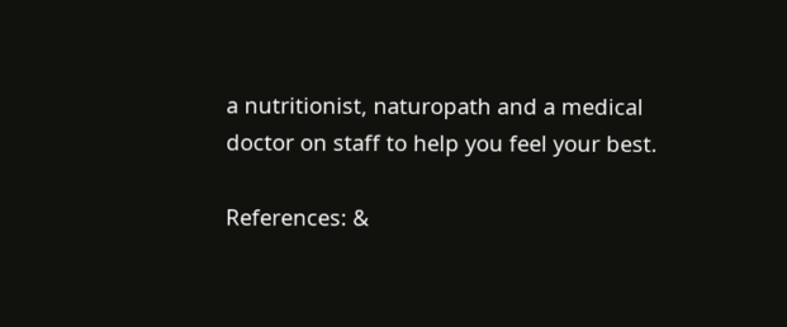a nutritionist, naturopath and a medical doctor on staff to help you feel your best.

References: &